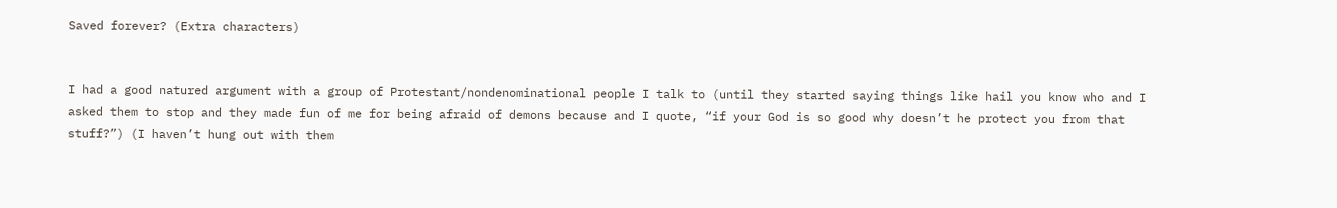Saved forever? (Extra characters)


I had a good natured argument with a group of Protestant/nondenominational people I talk to (until they started saying things like hail you know who and I asked them to stop and they made fun of me for being afraid of demons because and I quote, “if your God is so good why doesn’t he protect you from that stuff?”) (I haven’t hung out with them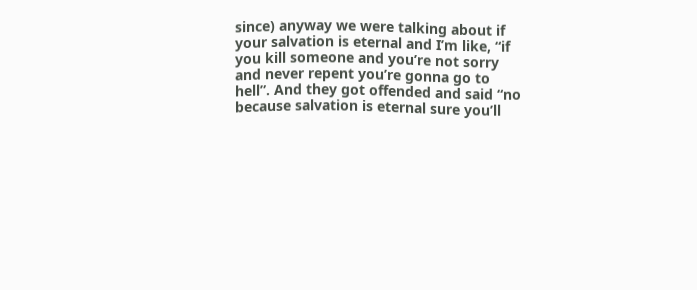since) anyway we were talking about if your salvation is eternal and I’m like, “if you kill someone and you’re not sorry and never repent you’re gonna go to hell”. And they got offended and said “no because salvation is eternal sure you’ll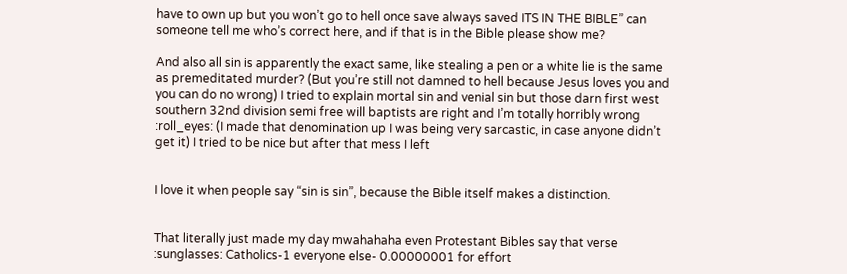have to own up but you won’t go to hell once save always saved ITS IN THE BIBLE” can someone tell me who’s correct here, and if that is in the Bible please show me?

And also all sin is apparently the exact same, like stealing a pen or a white lie is the same as premeditated murder? (But you’re still not damned to hell because Jesus loves you and you can do no wrong) I tried to explain mortal sin and venial sin but those darn first west southern 32nd division semi free will baptists are right and I’m totally horribly wrong :roll_eyes: (I made that denomination up I was being very sarcastic, in case anyone didn’t get it) I tried to be nice but after that mess I left


I love it when people say “sin is sin”, because the Bible itself makes a distinction.


That literally just made my day mwahahaha even Protestant Bibles say that verse :sunglasses: Catholics-1 everyone else- 0.00000001 for effort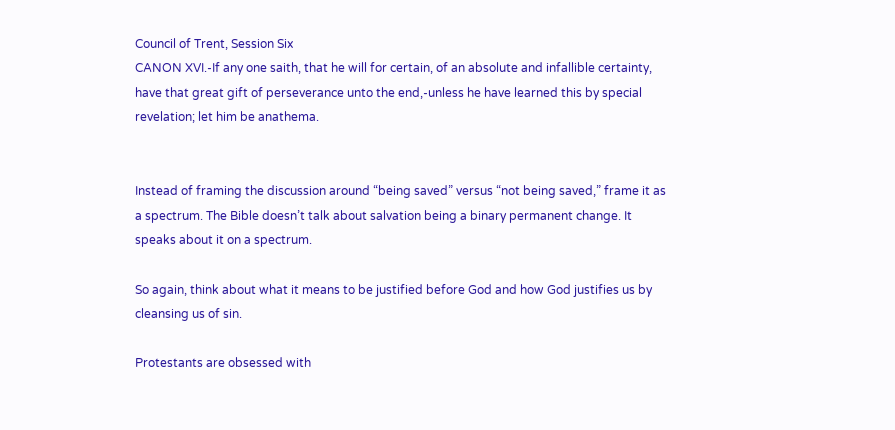Council of Trent, Session Six
CANON XVI.-If any one saith, that he will for certain, of an absolute and infallible certainty, have that great gift of perseverance unto the end,-unless he have learned this by special revelation; let him be anathema.


Instead of framing the discussion around “being saved” versus “not being saved,” frame it as a spectrum. The Bible doesn’t talk about salvation being a binary permanent change. It speaks about it on a spectrum.

So again, think about what it means to be justified before God and how God justifies us by cleansing us of sin.

Protestants are obsessed with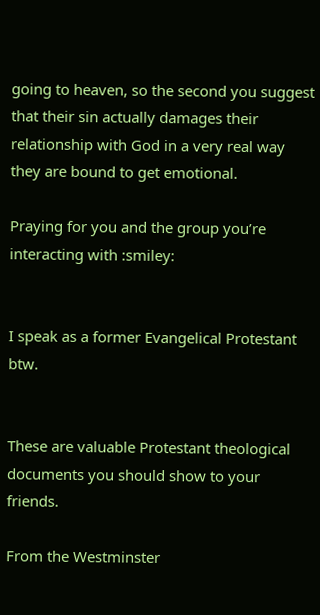going to heaven, so the second you suggest that their sin actually damages their relationship with God in a very real way they are bound to get emotional.

Praying for you and the group you’re interacting with :smiley:


I speak as a former Evangelical Protestant btw.


These are valuable Protestant theological documents you should show to your friends.

From the Westminster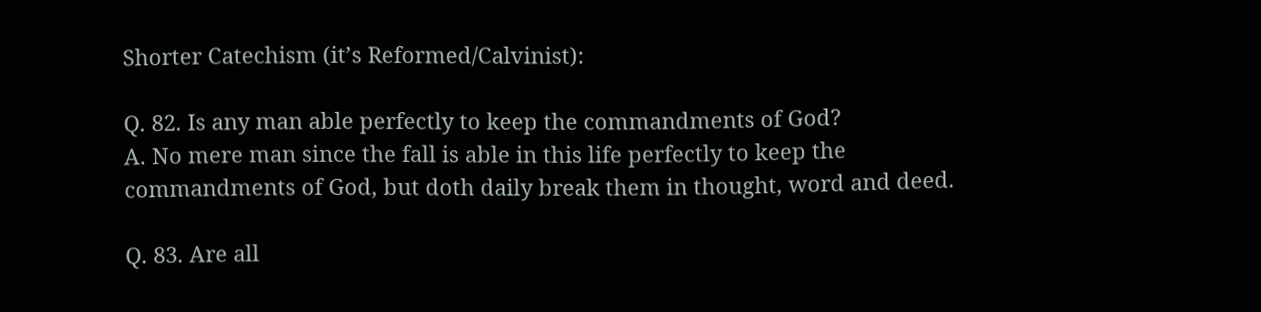Shorter Catechism (it’s Reformed/Calvinist):

Q. 82. Is any man able perfectly to keep the commandments of God?
A. No mere man since the fall is able in this life perfectly to keep the commandments of God, but doth daily break them in thought, word and deed.

Q. 83. Are all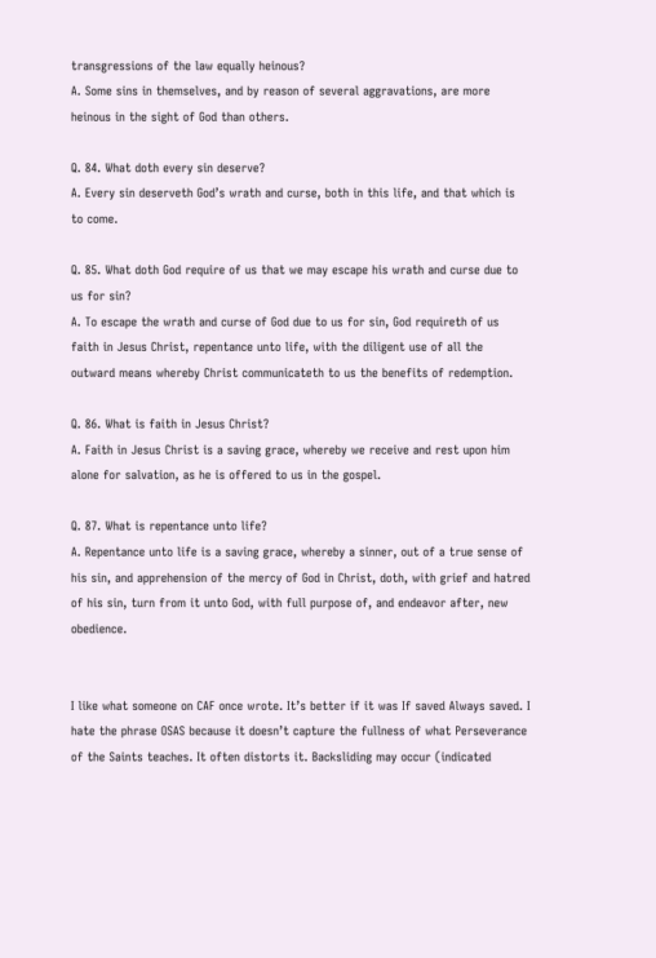transgressions of the law equally heinous?
A. Some sins in themselves, and by reason of several aggravations, are more heinous in the sight of God than others.

Q. 84. What doth every sin deserve?
A. Every sin deserveth God’s wrath and curse, both in this life, and that which is to come.

Q. 85. What doth God require of us that we may escape his wrath and curse due to us for sin?
A. To escape the wrath and curse of God due to us for sin, God requireth of us faith in Jesus Christ, repentance unto life, with the diligent use of all the outward means whereby Christ communicateth to us the benefits of redemption.

Q. 86. What is faith in Jesus Christ?
A. Faith in Jesus Christ is a saving grace, whereby we receive and rest upon him alone for salvation, as he is offered to us in the gospel.

Q. 87. What is repentance unto life?
A. Repentance unto life is a saving grace, whereby a sinner, out of a true sense of his sin, and apprehension of the mercy of God in Christ, doth, with grief and hatred of his sin, turn from it unto God, with full purpose of, and endeavor after, new obedience.


I like what someone on CAF once wrote. It’s better if it was If saved Always saved. I hate the phrase OSAS because it doesn’t capture the fullness of what Perseverance of the Saints teaches. It often distorts it. Backsliding may occur (indicated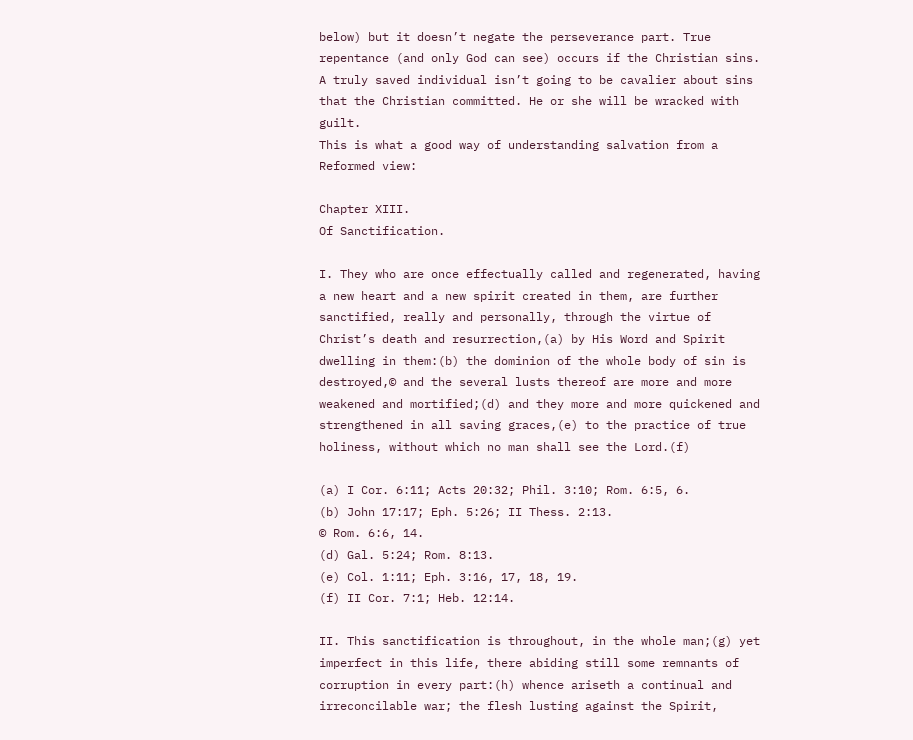below) but it doesn’t negate the perseverance part. True repentance (and only God can see) occurs if the Christian sins. A truly saved individual isn’t going to be cavalier about sins that the Christian committed. He or she will be wracked with guilt.
This is what a good way of understanding salvation from a Reformed view:

Chapter XIII.
Of Sanctification.

I. They who are once effectually called and regenerated, having a new heart and a new spirit created in them, are further sanctified, really and personally, through the virtue of Christ’s death and resurrection,(a) by His Word and Spirit dwelling in them:(b) the dominion of the whole body of sin is destroyed,© and the several lusts thereof are more and more weakened and mortified;(d) and they more and more quickened and strengthened in all saving graces,(e) to the practice of true holiness, without which no man shall see the Lord.(f)

(a) I Cor. 6:11; Acts 20:32; Phil. 3:10; Rom. 6:5, 6.
(b) John 17:17; Eph. 5:26; II Thess. 2:13.
© Rom. 6:6, 14.
(d) Gal. 5:24; Rom. 8:13.
(e) Col. 1:11; Eph. 3:16, 17, 18, 19.
(f) II Cor. 7:1; Heb. 12:14.

II. This sanctification is throughout, in the whole man;(g) yet imperfect in this life, there abiding still some remnants of corruption in every part:(h) whence ariseth a continual and irreconcilable war; the flesh lusting against the Spirit,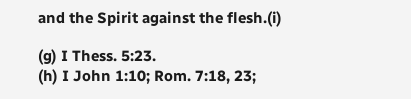and the Spirit against the flesh.(i)

(g) I Thess. 5:23.
(h) I John 1:10; Rom. 7:18, 23;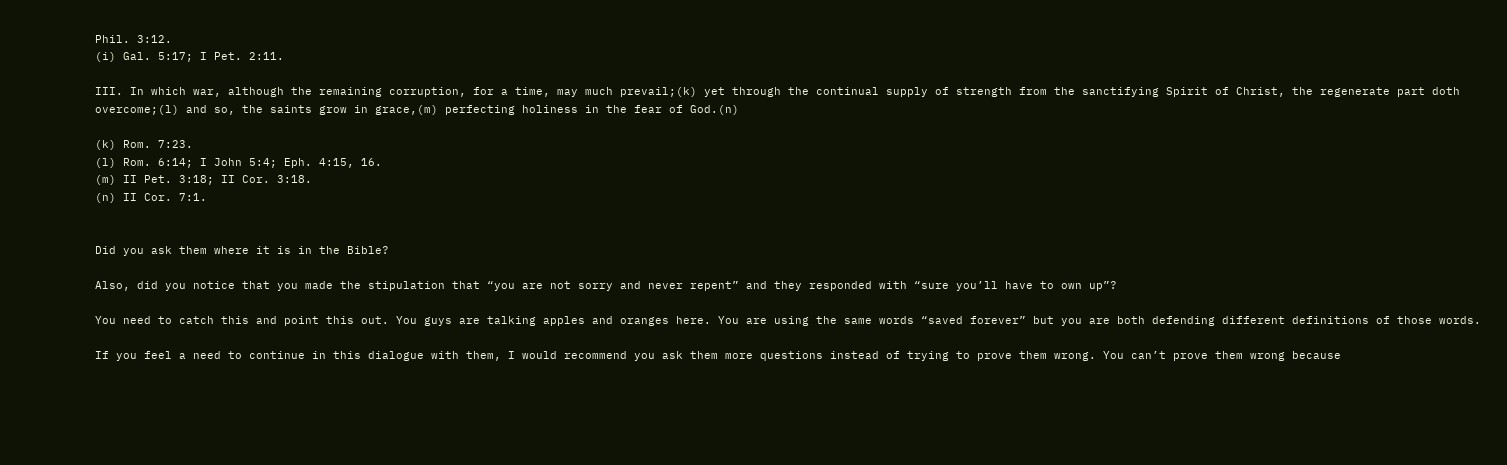Phil. 3:12.
(i) Gal. 5:17; I Pet. 2:11.

III. In which war, although the remaining corruption, for a time, may much prevail;(k) yet through the continual supply of strength from the sanctifying Spirit of Christ, the regenerate part doth overcome;(l) and so, the saints grow in grace,(m) perfecting holiness in the fear of God.(n)

(k) Rom. 7:23.
(l) Rom. 6:14; I John 5:4; Eph. 4:15, 16.
(m) II Pet. 3:18; II Cor. 3:18.
(n) II Cor. 7:1.


Did you ask them where it is in the Bible?

Also, did you notice that you made the stipulation that “you are not sorry and never repent” and they responded with “sure you’ll have to own up”?

You need to catch this and point this out. You guys are talking apples and oranges here. You are using the same words “saved forever” but you are both defending different definitions of those words.

If you feel a need to continue in this dialogue with them, I would recommend you ask them more questions instead of trying to prove them wrong. You can’t prove them wrong because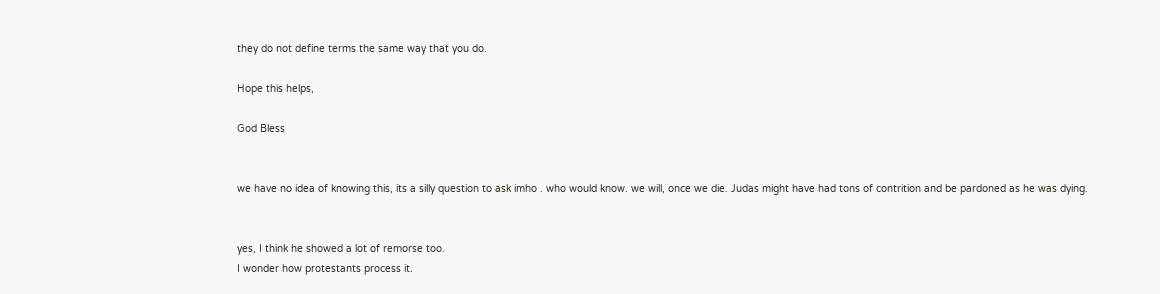they do not define terms the same way that you do.

Hope this helps,

God Bless


we have no idea of knowing this, its a silly question to ask imho . who would know. we will, once we die. Judas might have had tons of contrition and be pardoned as he was dying.


yes, I think he showed a lot of remorse too.
I wonder how protestants process it.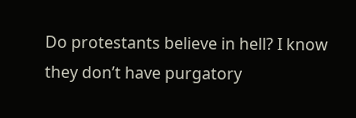Do protestants believe in hell? I know they don’t have purgatory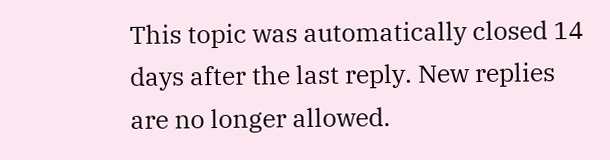This topic was automatically closed 14 days after the last reply. New replies are no longer allowed.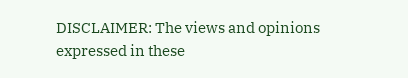DISCLAIMER: The views and opinions expressed in these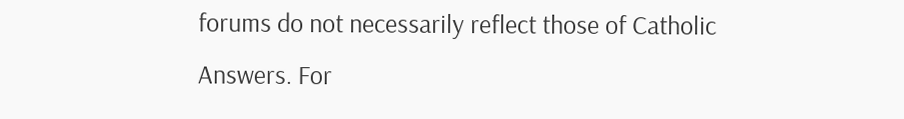forums do not necessarily reflect those of Catholic Answers. For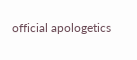official apologetics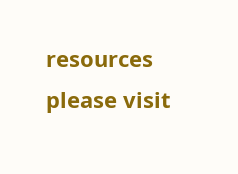resources please visit